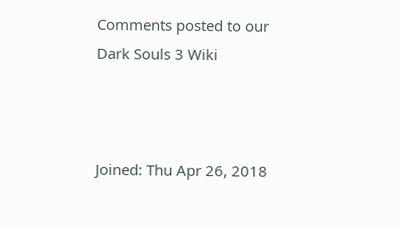Comments posted to our Dark Souls 3 Wiki



Joined: Thu Apr 26, 2018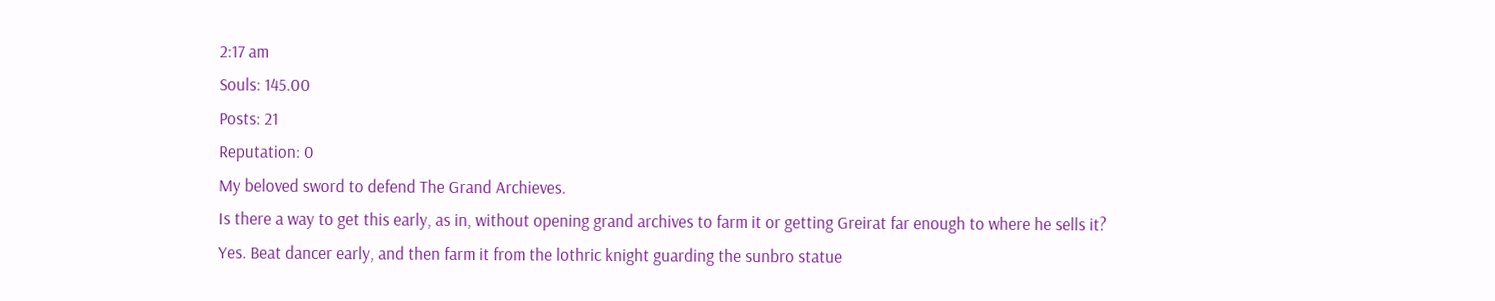2:17 am
Souls: 145.00
Posts: 21
Reputation: 0
My beloved sword to defend The Grand Archieves.
Is there a way to get this early, as in, without opening grand archives to farm it or getting Greirat far enough to where he sells it?
Yes. Beat dancer early, and then farm it from the lothric knight guarding the sunbro statue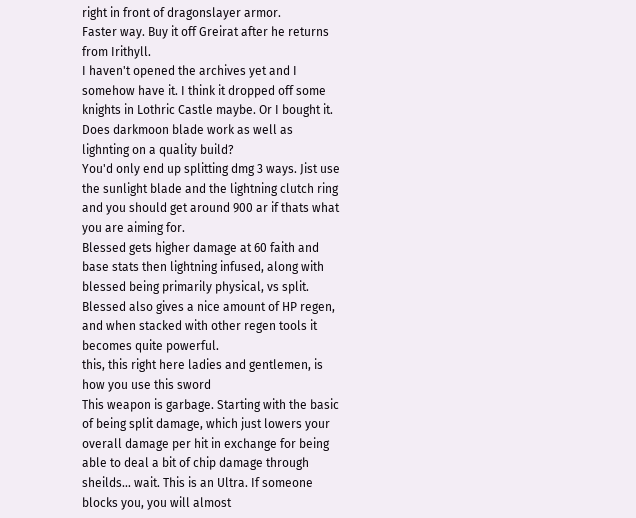right in front of dragonslayer armor.
Faster way. Buy it off Greirat after he returns from Irithyll.
I haven't opened the archives yet and I somehow have it. I think it dropped off some knights in Lothric Castle maybe. Or I bought it.
Does darkmoon blade work as well as lighnting on a quality build?
You'd only end up splitting dmg 3 ways. Jist use the sunlight blade and the lightning clutch ring and you should get around 900 ar if thats what you are aiming for.
Blessed gets higher damage at 60 faith and base stats then lightning infused, along with blessed being primarily physical, vs split. Blessed also gives a nice amount of HP regen, and when stacked with other regen tools it becomes quite powerful.
this, this right here ladies and gentlemen, is how you use this sword
This weapon is garbage. Starting with the basic of being split damage, which just lowers your overall damage per hit in exchange for being able to deal a bit of chip damage through sheilds... wait. This is an Ultra. If someone blocks you, you will almost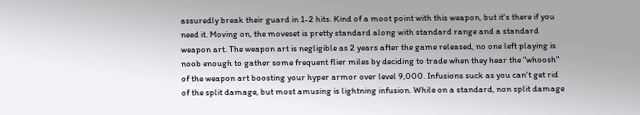assuredly break their guard in 1-2 hits. Kind of a moot point with this weapon, but it's there if you need it. Moving on, the moveset is pretty standard along with standard range and a standard weapon art. The weapon art is negligible as 2 years after the game released, no one left playing is noob enough to gather some frequent flier miles by deciding to trade when they hear the "whoosh" of the weapon art boosting your hyper armor over level 9,000. Infusions suck as you can't get rid of the split damage, but most amusing is lightning infusion. While on a standard, non split damage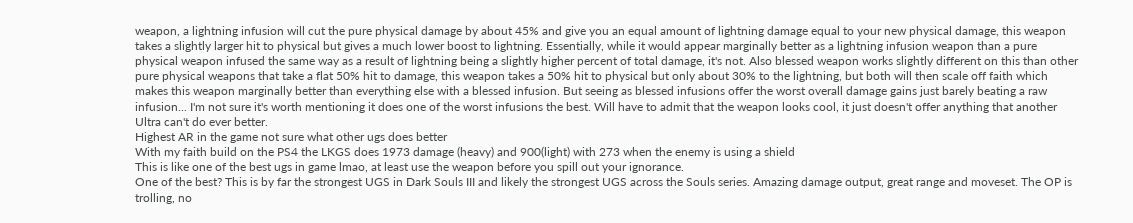weapon, a lightning infusion will cut the pure physical damage by about 45% and give you an equal amount of lightning damage equal to your new physical damage, this weapon takes a slightly larger hit to physical but gives a much lower boost to lightning. Essentially, while it would appear marginally better as a lightning infusion weapon than a pure physical weapon infused the same way as a result of lightning being a slightly higher percent of total damage, it's not. Also blessed weapon works slightly different on this than other pure physical weapons that take a flat 50% hit to damage, this weapon takes a 50% hit to physical but only about 30% to the lightning, but both will then scale off faith which makes this weapon marginally better than everything else with a blessed infusion. But seeing as blessed infusions offer the worst overall damage gains just barely beating a raw infusion... I'm not sure it's worth mentioning it does one of the worst infusions the best. Will have to admit that the weapon looks cool, it just doesn't offer anything that another Ultra can't do ever better.
Highest AR in the game not sure what other ugs does better
With my faith build on the PS4 the LKGS does 1973 damage (heavy) and 900(light) with 273 when the enemy is using a shield
This is like one of the best ugs in game lmao, at least use the weapon before you spill out your ignorance.
One of the best? This is by far the strongest UGS in Dark Souls III and likely the strongest UGS across the Souls series. Amazing damage output, great range and moveset. The OP is trolling, no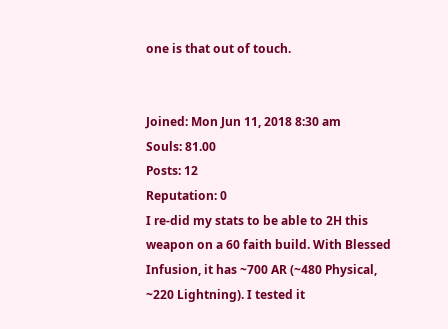one is that out of touch.


Joined: Mon Jun 11, 2018 8:30 am
Souls: 81.00
Posts: 12
Reputation: 0
I re-did my stats to be able to 2H this weapon on a 60 faith build. With Blessed Infusion, it has ~700 AR (~480 Physical, ~220 Lightning). I tested it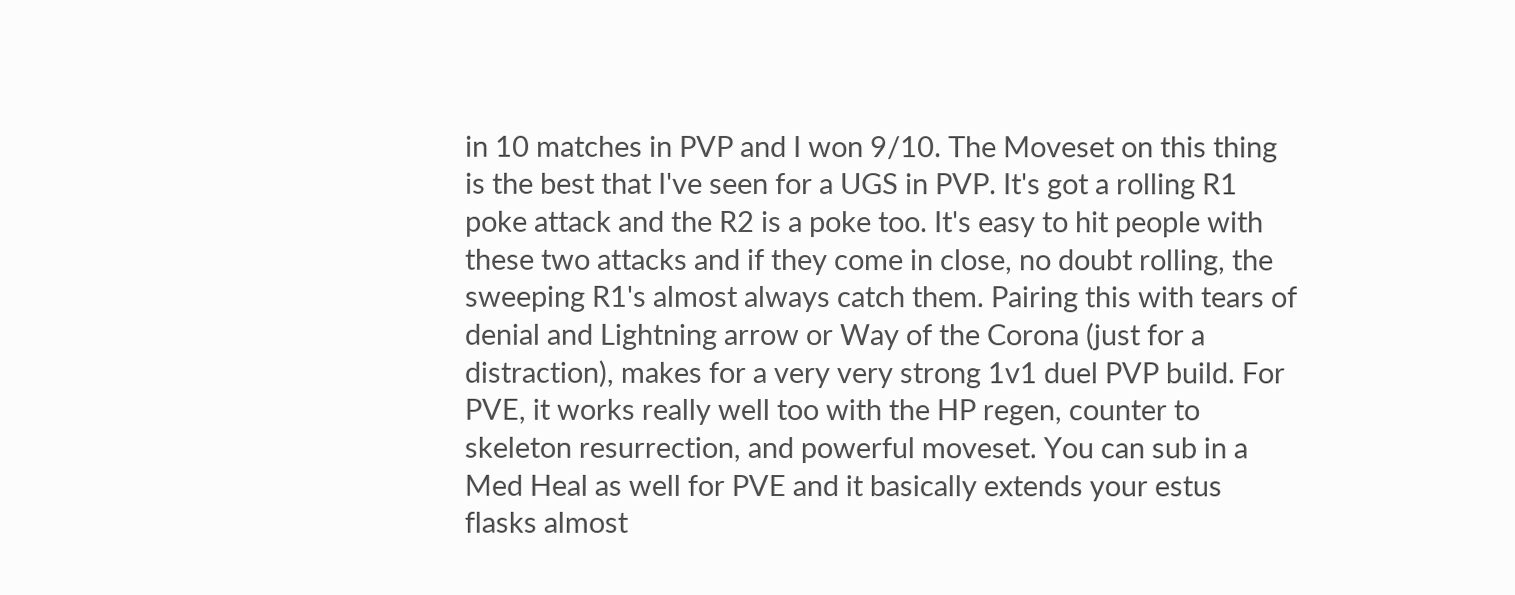in 10 matches in PVP and I won 9/10. The Moveset on this thing is the best that I've seen for a UGS in PVP. It's got a rolling R1 poke attack and the R2 is a poke too. It's easy to hit people with these two attacks and if they come in close, no doubt rolling, the sweeping R1's almost always catch them. Pairing this with tears of denial and Lightning arrow or Way of the Corona (just for a distraction), makes for a very very strong 1v1 duel PVP build. For PVE, it works really well too with the HP regen, counter to skeleton resurrection, and powerful moveset. You can sub in a Med Heal as well for PVE and it basically extends your estus flasks almost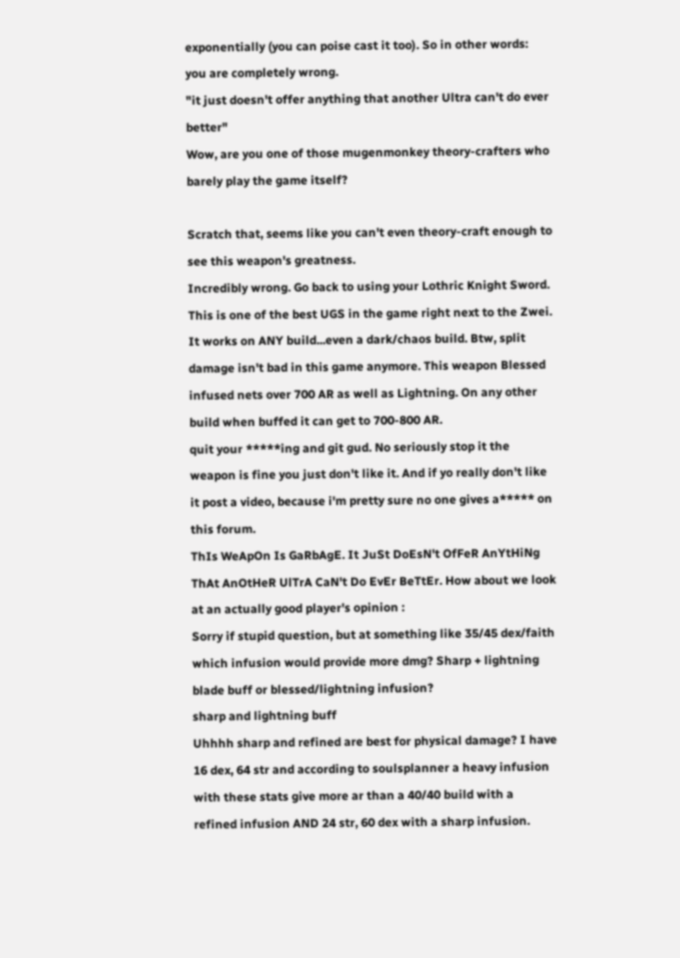exponentially (you can poise cast it too). So in other words: you are completely wrong.
"it just doesn't offer anything that another Ultra can't do ever better"
Wow, are you one of those mugenmonkey theory-crafters who barely play the game itself?

Scratch that, seems like you can't even theory-craft enough to see this weapon's greatness.
Incredibly wrong. Go back to using your Lothric Knight Sword. This is one of the best UGS in the game right next to the Zwei. It works on ANY build...even a dark/chaos build. Btw, split damage isn't bad in this game anymore. This weapon Blessed infused nets over 700 AR as well as Lightning. On any other build when buffed it can get to 700-800 AR.
quit your *****ing and git gud. No seriously stop it the weapon is fine you just don't like it. And if yo really don't like it post a video, because i'm pretty sure no one gives a***** on this forum.
ThIs WeApOn Is GaRbAgE. It JuSt DoEsN't OfFeR AnYtHiNg ThAt AnOtHeR UlTrA CaN't Do EvEr BeTtEr. How about we look at an actually good player's opinion :
Sorry if stupid question, but at something like 35/45 dex/faith which infusion would provide more dmg? Sharp + lightning blade buff or blessed/lightning infusion?
sharp and lightning buff
Uhhhh sharp and refined are best for physical damage? I have 16 dex, 64 str and according to soulsplanner a heavy infusion with these stats give more ar than a 40/40 build with a refined infusion AND 24 str, 60 dex with a sharp infusion.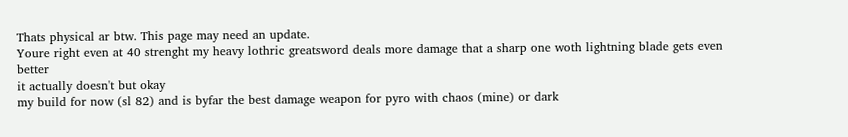Thats physical ar btw. This page may need an update.
Youre right even at 40 strenght my heavy lothric greatsword deals more damage that a sharp one woth lightning blade gets even better
it actually doesn't but okay
my build for now (sl 82) and is byfar the best damage weapon for pyro with chaos (mine) or dark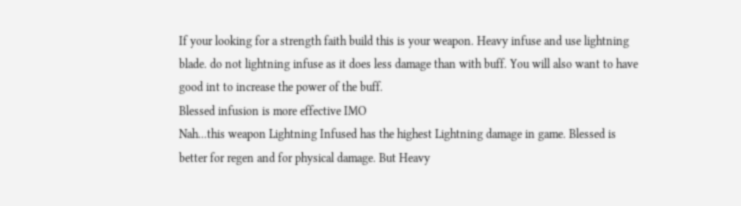If your looking for a strength faith build this is your weapon. Heavy infuse and use lightning blade. do not lightning infuse as it does less damage than with buff. You will also want to have good int to increase the power of the buff.
Blessed infusion is more effective IMO
Nah...this weapon Lightning Infused has the highest Lightning damage in game. Blessed is better for regen and for physical damage. But Heavy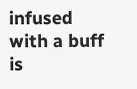infused with a buff is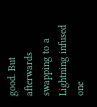good. But afterwards swapping to a Lightning infused one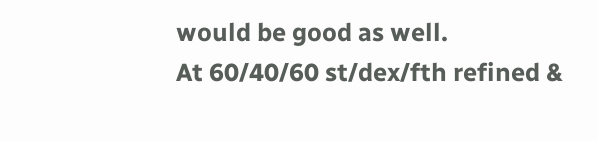would be good as well.
At 60/40/60 st/dex/fth refined &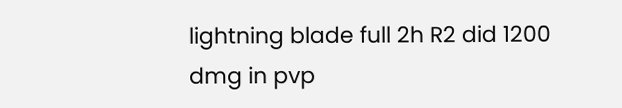lightning blade full 2h R2 did 1200 dmg in pvp